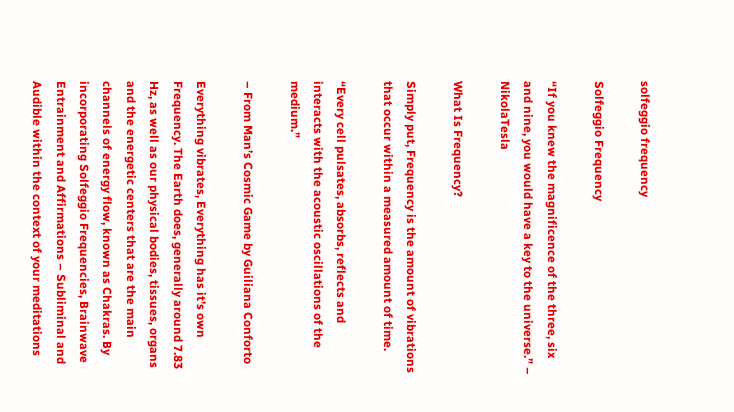solfeggio frequency

Solfeggio Frequency

“If you knew the magnificence of the three, six and nine, you would have a key to the universe.” – NikolaTesla

What Is Frequency?

Simply put, Frequency is the amount of vibrations that occur within a measured amount of time.

“Every cell pulsates, absorbs, reflects and interacts with the acoustic oscillations of the medium.”

– From Man’s Cosmic Game by Guiliana Conforto

Everything vibrates, Everything has it’s own Frequency. The Earth does, generally around 7.83 Hz, as well as our physical bodies, tissues, organs and the energetic centers that are the main channels of energy flow, known as Chakras. By incorporating Solfeggio Frequencies, Brainwave Entrainment and Affirmations – Subliminal and Audible within the context of your meditations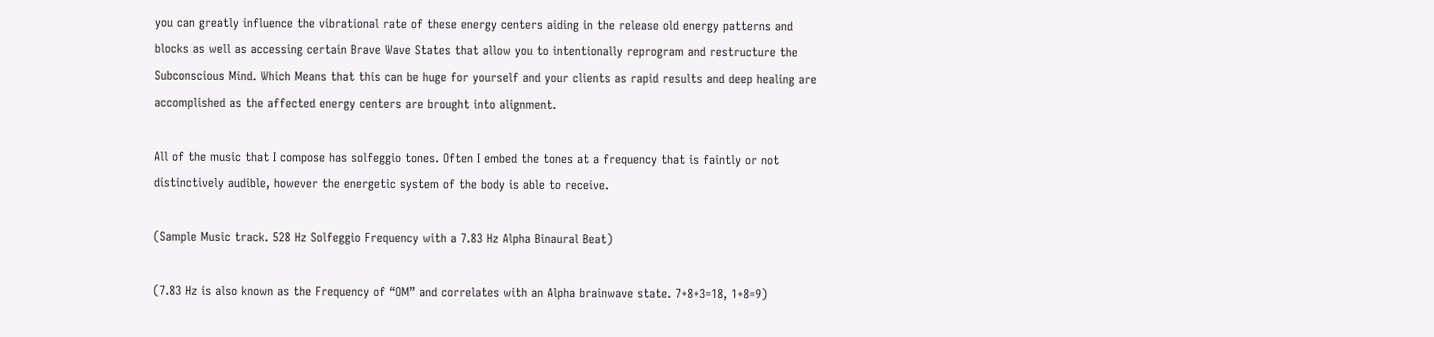you can greatly influence the vibrational rate of these energy centers aiding in the release old energy patterns and blocks as well as accessing certain Brave Wave States that allow you to intentionally reprogram and restructure the Subconscious Mind. Which Means that this can be huge for yourself and your clients as rapid results and deep healing are accomplished as the affected energy centers are brought into alignment.

All of the music that I compose has solfeggio tones. Often I embed the tones at a frequency that is faintly or not distinctively audible, however the energetic system of the body is able to receive.

(Sample Music track. 528 Hz Solfeggio Frequency with a 7.83 Hz Alpha Binaural Beat)

(7.83 Hz is also known as the Frequency of “OM” and correlates with an Alpha brainwave state. 7+8+3=18, 1+8=9)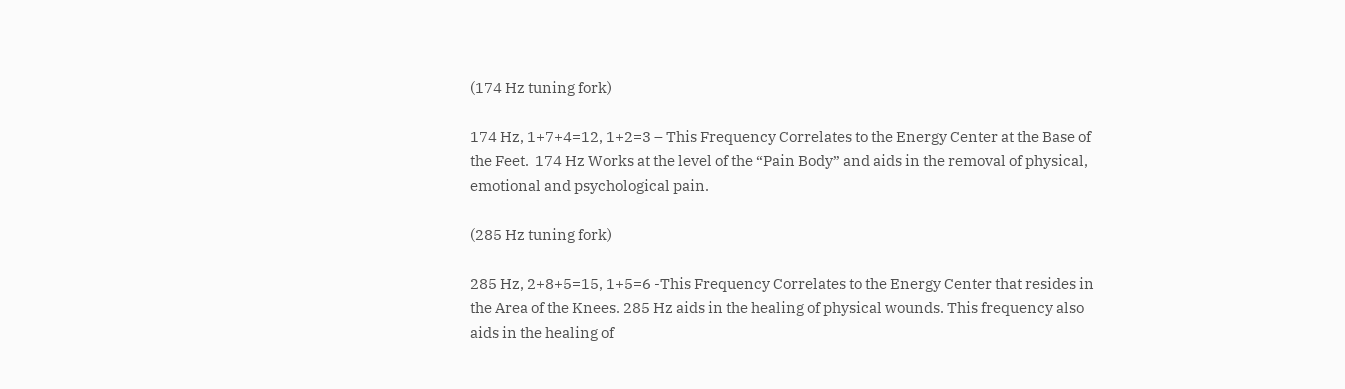(174 Hz tuning fork)

174 Hz, 1+7+4=12, 1+2=3 – This Frequency Correlates to the Energy Center at the Base of the Feet.  174 Hz Works at the level of the “Pain Body” and aids in the removal of physical, emotional and psychological pain.

(285 Hz tuning fork)

285 Hz, 2+8+5=15, 1+5=6 -This Frequency Correlates to the Energy Center that resides in the Area of the Knees. 285 Hz aids in the healing of physical wounds. This frequency also aids in the healing of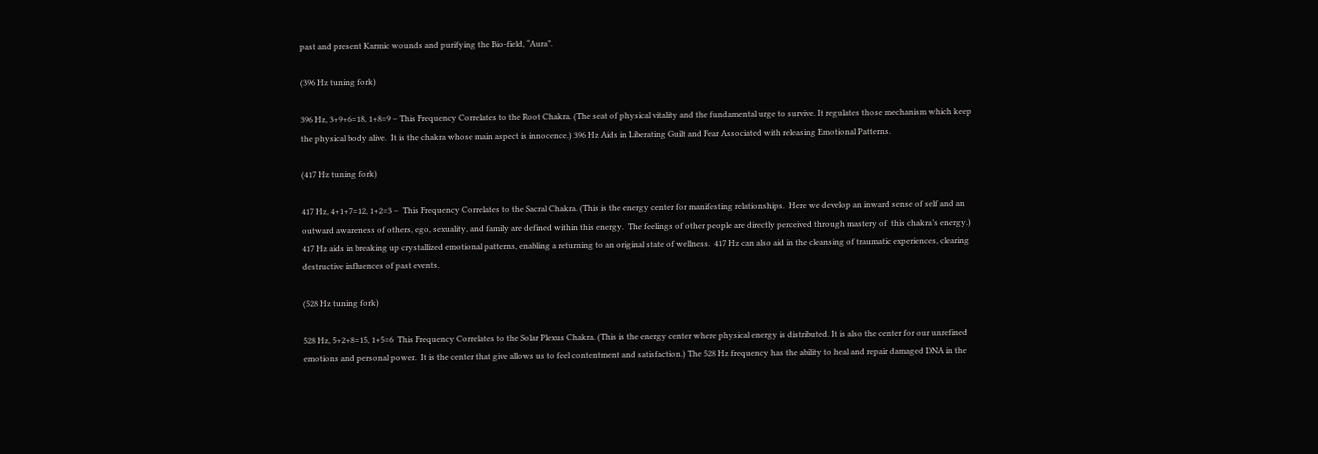past and present Karmic wounds and purifying the Bio-field, “Aura”.

(396 Hz tuning fork)

396 Hz, 3+9+6=18, 1+8=9 – This Frequency Correlates to the Root Chakra. (The seat of physical vitality and the fundamental urge to survive. It regulates those mechanism which keep the physical body alive.  It is the chakra whose main aspect is innocence.) 396 Hz Aids in Liberating Guilt and Fear Associated with releasing Emotional Patterns.

(417 Hz tuning fork)

417 Hz, 4+1+7=12, 1+2=3 –  This Frequency Correlates to the Sacral Chakra. (This is the energy center for manifesting relationships.  Here we develop an inward sense of self and an outward awareness of others, ego, sexuality, and family are defined within this energy.  The feelings of other people are directly perceived through mastery of  this chakra’s energy.) 417 Hz aids in breaking up crystallized emotional patterns, enabling a returning to an original state of wellness.  417 Hz can also aid in the cleansing of traumatic experiences, clearing destructive influences of past events.

(528 Hz tuning fork)

528 Hz, 5+2+8=15, 1+5=6  This Frequency Correlates to the Solar Plexus Chakra. (This is the energy center where physical energy is distributed. It is also the center for our unrefined emotions and personal power.  It is the center that give allows us to feel contentment and satisfaction.) The 528 Hz frequency has the ability to heal and repair damaged DNA in the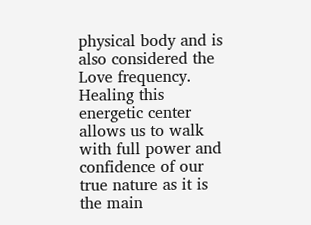physical body and is also considered the Love frequency. Healing this energetic center allows us to walk with full power and confidence of our true nature as it is the main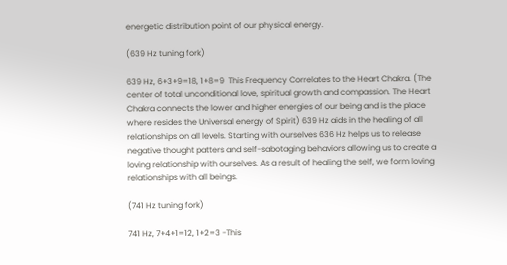energetic distribution point of our physical energy.

(639 Hz tuning fork)

639 Hz, 6+3+9=18, 1+8=9  This Frequency Correlates to the Heart Chakra. (The center of total unconditional love, spiritual growth and compassion. The Heart Chakra connects the lower and higher energies of our being and is the place where resides the Universal energy of Spirit) 639 Hz aids in the healing of all relationships on all levels. Starting with ourselves 636 Hz helps us to release negative thought patters and self-sabotaging behaviors allowing us to create a loving relationship with ourselves. As a result of healing the self, we form loving relationships with all beings.

(741 Hz tuning fork)

741 Hz, 7+4+1=12, 1+2=3 -This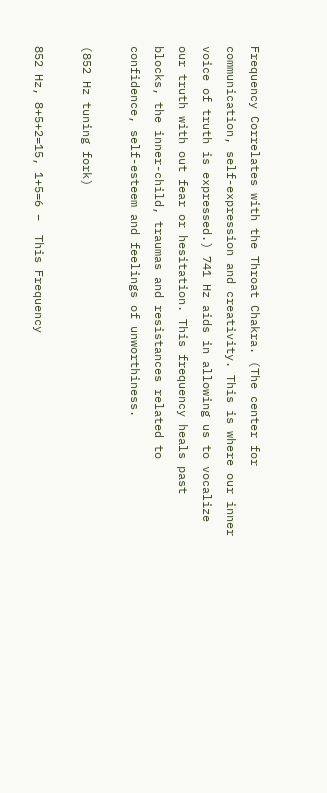Frequency Correlates with the Throat Chakra. (The center for communication, self-expression and creativity. This is where our inner voice of truth is expressed.) 741 Hz aids in allowing us to vocalize our truth with out fear or hesitation. This frequency heals past blocks, the inner-child, traumas and resistances related to confidence, self-esteem and feelings of unworthiness.

(852 Hz tuning fork)

852 Hz, 8+5+2=15, 1+5=6 –  This Frequency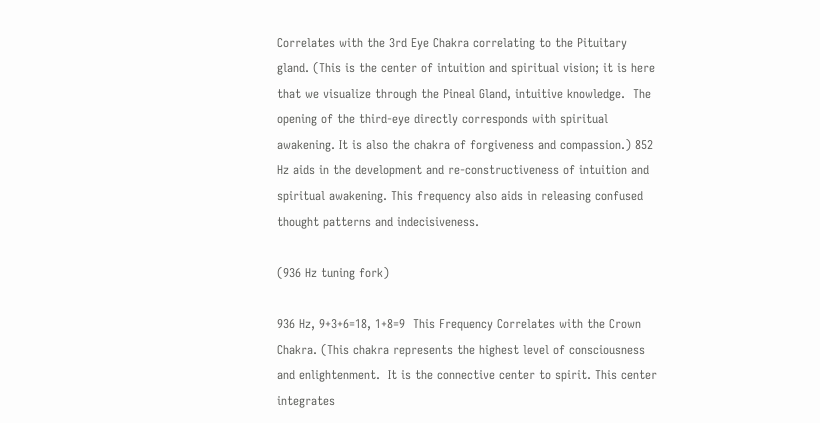Correlates with the 3rd Eye Chakra correlating to the Pituitary gland. (This is the center of intuition and spiritual vision; it is here that we visualize through the Pineal Gland, intuitive knowledge.  The opening of the third-eye directly corresponds with spiritual awakening. It is also the chakra of forgiveness and compassion.) 852 Hz aids in the development and re-constructiveness of intuition and spiritual awakening. This frequency also aids in releasing confused thought patterns and indecisiveness.

(936 Hz tuning fork)

936 Hz, 9+3+6=18, 1+8=9  This Frequency Correlates with the Crown Chakra. (This chakra represents the highest level of consciousness and enlightenment.  It is the connective center to spirit. This center integrates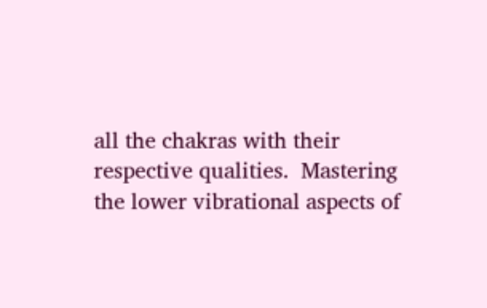all the chakras with their respective qualities.  Mastering the lower vibrational aspects of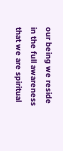our being we reside in the full awareness that we are spiritual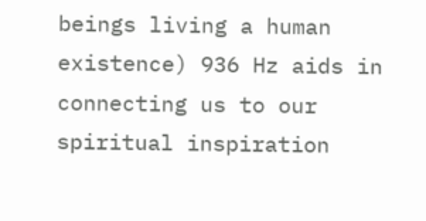beings living a human existence) 936 Hz aids in connecting us to our spiritual inspiration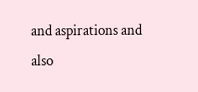and aspirations and also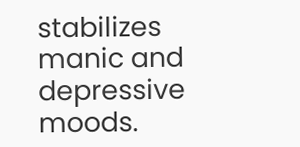stabilizes manic and depressive moods.